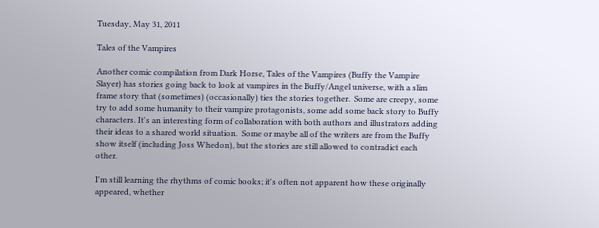Tuesday, May 31, 2011

Tales of the Vampires

Another comic compilation from Dark Horse, Tales of the Vampires (Buffy the Vampire Slayer) has stories going back to look at vampires in the Buffy/Angel universe, with a slim frame story that (sometimes) (occasionally) ties the stories together.  Some are creepy, some try to add some humanity to their vampire protagonists, some add some back story to Buffy characters. It's an interesting form of collaboration with both authors and illustrators adding their ideas to a shared world situation.  Some or maybe all of the writers are from the Buffy show itself (including Joss Whedon), but the stories are still allowed to contradict each other.

I'm still learning the rhythms of comic books; it's often not apparent how these originally appeared, whether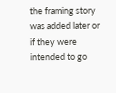the framing story was added later or if they were intended to go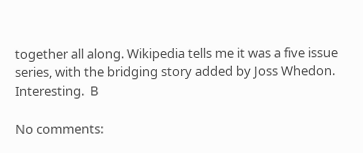together all along. Wikipedia tells me it was a five issue series, with the bridging story added by Joss Whedon.  Interesting.  B

No comments: